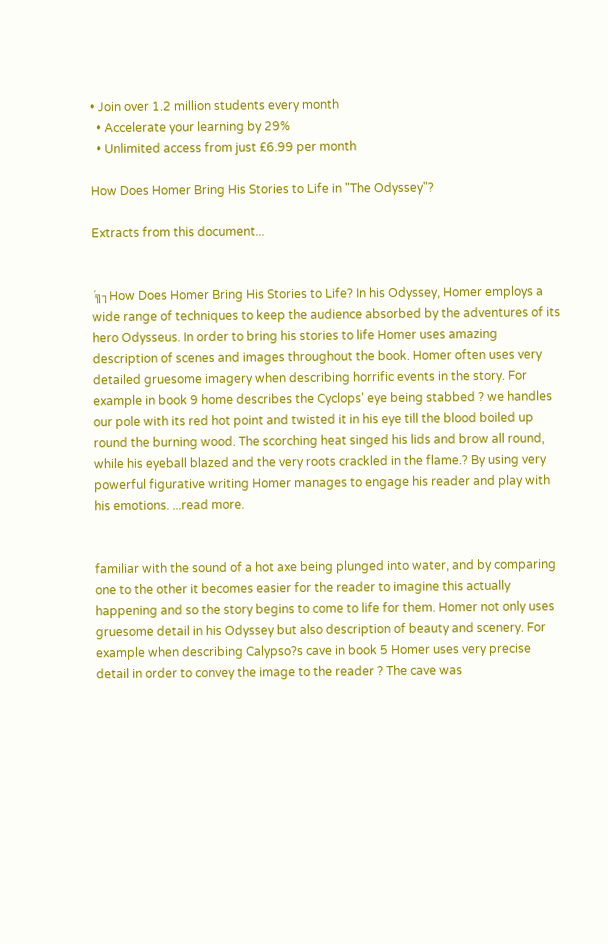• Join over 1.2 million students every month
  • Accelerate your learning by 29%
  • Unlimited access from just £6.99 per month

How Does Homer Bring His Stories to Life in "The Odyssey"?

Extracts from this document...


´╗┐How Does Homer Bring His Stories to Life? In his Odyssey, Homer employs a wide range of techniques to keep the audience absorbed by the adventures of its hero Odysseus. In order to bring his stories to life Homer uses amazing description of scenes and images throughout the book. Homer often uses very detailed gruesome imagery when describing horrific events in the story. For example in book 9 home describes the Cyclops' eye being stabbed ? we handles our pole with its red hot point and twisted it in his eye till the blood boiled up round the burning wood. The scorching heat singed his lids and brow all round, while his eyeball blazed and the very roots crackled in the flame.? By using very powerful figurative writing Homer manages to engage his reader and play with his emotions. ...read more.


familiar with the sound of a hot axe being plunged into water, and by comparing one to the other it becomes easier for the reader to imagine this actually happening and so the story begins to come to life for them. Homer not only uses gruesome detail in his Odyssey but also description of beauty and scenery. For example when describing Calypso?s cave in book 5 Homer uses very precise detail in order to convey the image to the reader ? The cave was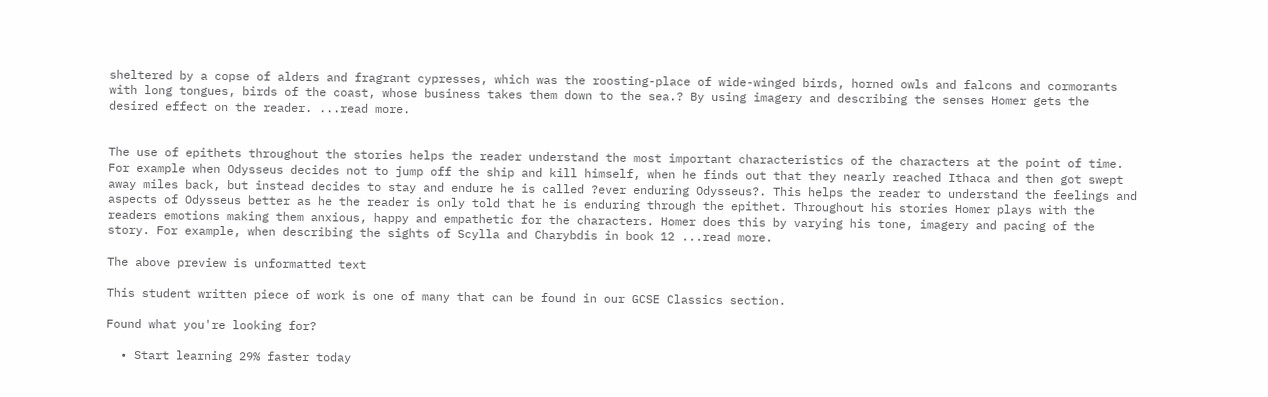sheltered by a copse of alders and fragrant cypresses, which was the roosting-place of wide-winged birds, horned owls and falcons and cormorants with long tongues, birds of the coast, whose business takes them down to the sea.? By using imagery and describing the senses Homer gets the desired effect on the reader. ...read more.


The use of epithets throughout the stories helps the reader understand the most important characteristics of the characters at the point of time. For example when Odysseus decides not to jump off the ship and kill himself, when he finds out that they nearly reached Ithaca and then got swept away miles back, but instead decides to stay and endure he is called ?ever enduring Odysseus?. This helps the reader to understand the feelings and aspects of Odysseus better as he the reader is only told that he is enduring through the epithet. Throughout his stories Homer plays with the readers emotions making them anxious, happy and empathetic for the characters. Homer does this by varying his tone, imagery and pacing of the story. For example, when describing the sights of Scylla and Charybdis in book 12 ...read more.

The above preview is unformatted text

This student written piece of work is one of many that can be found in our GCSE Classics section.

Found what you're looking for?

  • Start learning 29% faster today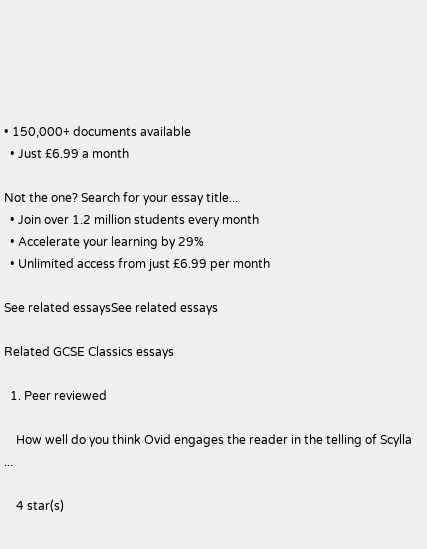• 150,000+ documents available
  • Just £6.99 a month

Not the one? Search for your essay title...
  • Join over 1.2 million students every month
  • Accelerate your learning by 29%
  • Unlimited access from just £6.99 per month

See related essaysSee related essays

Related GCSE Classics essays

  1. Peer reviewed

    How well do you think Ovid engages the reader in the telling of Scylla ...

    4 star(s)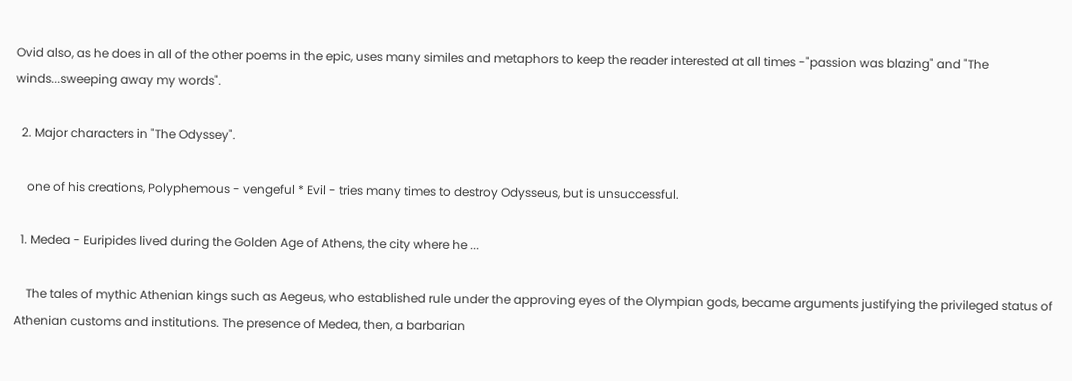Ovid also, as he does in all of the other poems in the epic, uses many similes and metaphors to keep the reader interested at all times -"passion was blazing" and "The winds...sweeping away my words".

  2. Major characters in "The Odyssey".

    one of his creations, Polyphemous - vengeful * Evil - tries many times to destroy Odysseus, but is unsuccessful.

  1. Medea - Euripides lived during the Golden Age of Athens, the city where he ...

    The tales of mythic Athenian kings such as Aegeus, who established rule under the approving eyes of the Olympian gods, became arguments justifying the privileged status of Athenian customs and institutions. The presence of Medea, then, a barbarian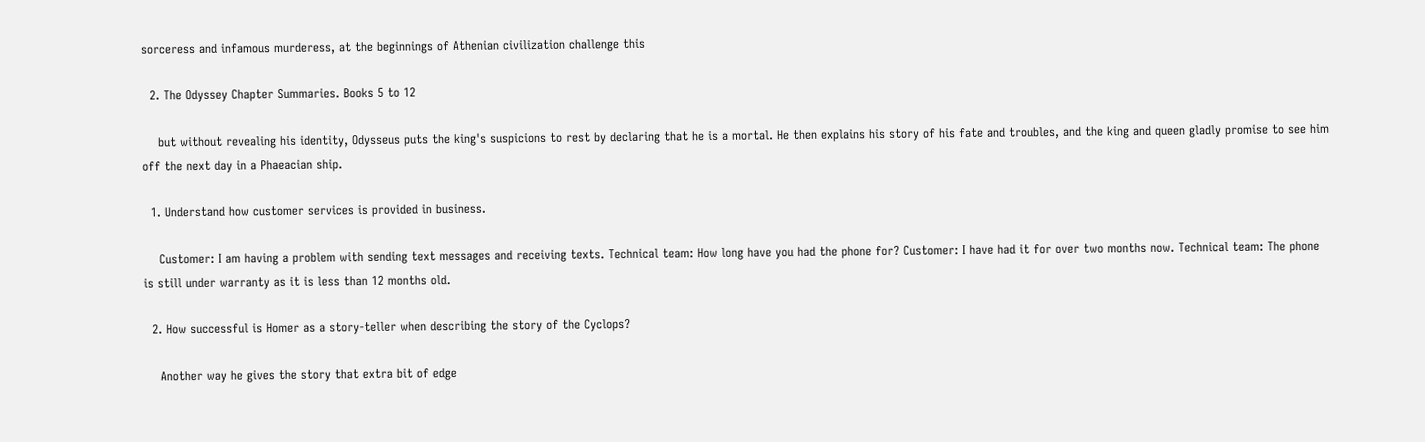sorceress and infamous murderess, at the beginnings of Athenian civilization challenge this

  2. The Odyssey Chapter Summaries. Books 5 to 12

    but without revealing his identity, Odysseus puts the king's suspicions to rest by declaring that he is a mortal. He then explains his story of his fate and troubles, and the king and queen gladly promise to see him off the next day in a Phaeacian ship.

  1. Understand how customer services is provided in business.

    Customer: I am having a problem with sending text messages and receiving texts. Technical team: How long have you had the phone for? Customer: I have had it for over two months now. Technical team: The phone is still under warranty as it is less than 12 months old.

  2. How successful is Homer as a story-teller when describing the story of the Cyclops?

    Another way he gives the story that extra bit of edge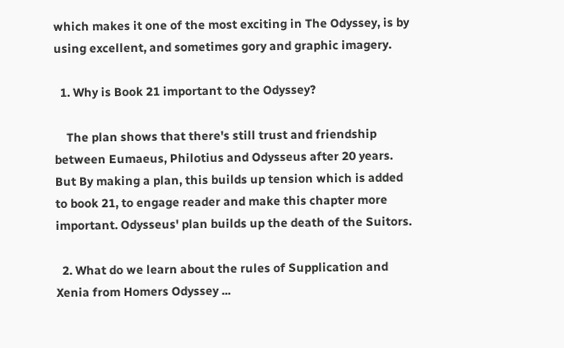which makes it one of the most exciting in The Odyssey, is by using excellent, and sometimes gory and graphic imagery.

  1. Why is Book 21 important to the Odyssey?

    The plan shows that there's still trust and friendship between Eumaeus, Philotius and Odysseus after 20 years. But By making a plan, this builds up tension which is added to book 21, to engage reader and make this chapter more important. Odysseus' plan builds up the death of the Suitors.

  2. What do we learn about the rules of Supplication and Xenia from Homers Odyssey ...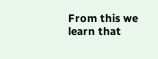From this we learn that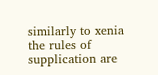similarly to xenia the rules of supplication are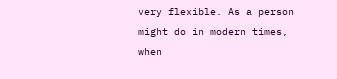very flexible. As a person might do in modern times, when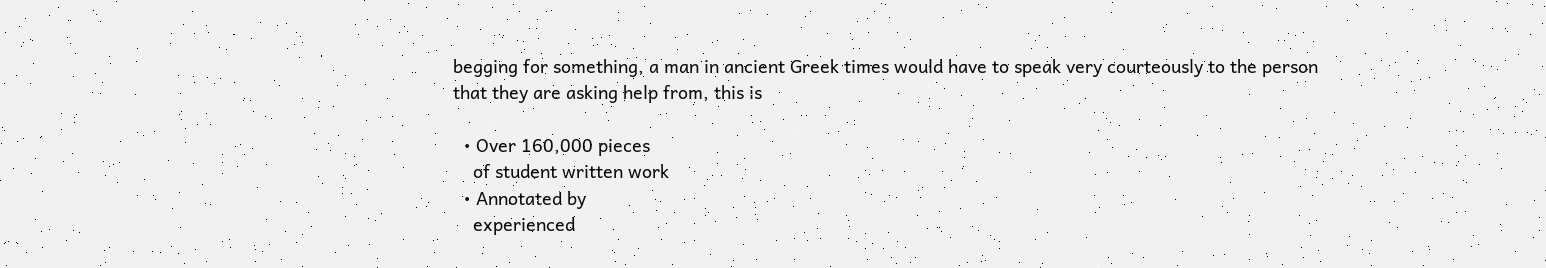begging for something, a man in ancient Greek times would have to speak very courteously to the person that they are asking help from, this is

  • Over 160,000 pieces
    of student written work
  • Annotated by
    experienced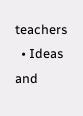teachers
  • Ideas and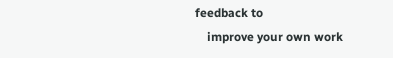feedback to
    improve your own work